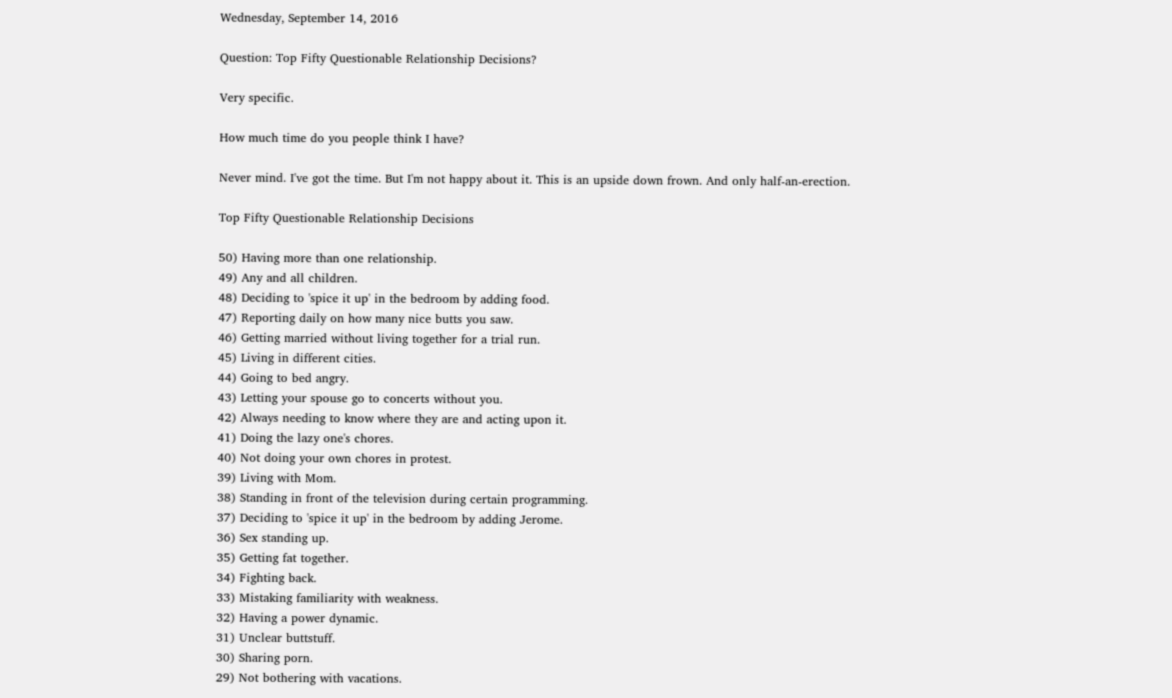Wednesday, September 14, 2016

Question: Top Fifty Questionable Relationship Decisions?

Very specific.

How much time do you people think I have?

Never mind. I've got the time. But I'm not happy about it. This is an upside down frown. And only half-an-erection.

Top Fifty Questionable Relationship Decisions

50) Having more than one relationship.
49) Any and all children.
48) Deciding to 'spice it up' in the bedroom by adding food.
47) Reporting daily on how many nice butts you saw.
46) Getting married without living together for a trial run.
45) Living in different cities.
44) Going to bed angry.
43) Letting your spouse go to concerts without you.
42) Always needing to know where they are and acting upon it.
41) Doing the lazy one's chores.
40) Not doing your own chores in protest.
39) Living with Mom.
38) Standing in front of the television during certain programming.
37) Deciding to 'spice it up' in the bedroom by adding Jerome.
36) Sex standing up.
35) Getting fat together.
34) Fighting back.
33) Mistaking familiarity with weakness.
32) Having a power dynamic.
31) Unclear buttstuff.
30) Sharing porn.
29) Not bothering with vacations.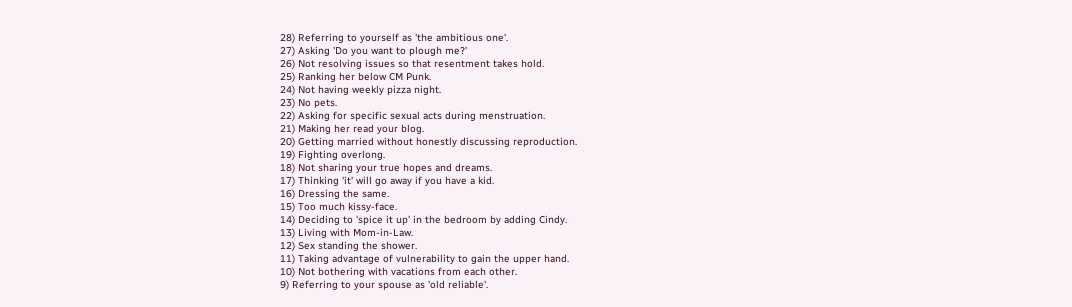28) Referring to yourself as 'the ambitious one'.
27) Asking 'Do you want to plough me?'
26) Not resolving issues so that resentment takes hold.
25) Ranking her below CM Punk.
24) Not having weekly pizza night.
23) No pets.
22) Asking for specific sexual acts during menstruation.
21) Making her read your blog.
20) Getting married without honestly discussing reproduction.
19) Fighting overlong.
18) Not sharing your true hopes and dreams.
17) Thinking 'it' will go away if you have a kid.
16) Dressing the same.
15) Too much kissy-face.
14) Deciding to 'spice it up' in the bedroom by adding Cindy.
13) Living with Mom-in-Law.
12) Sex standing the shower.
11) Taking advantage of vulnerability to gain the upper hand.
10) Not bothering with vacations from each other.
9) Referring to your spouse as 'old reliable'.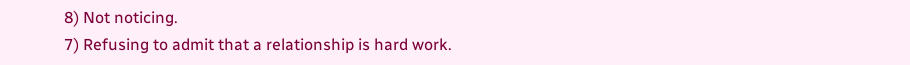8) Not noticing.
7) Refusing to admit that a relationship is hard work.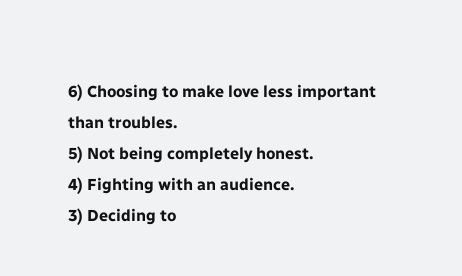6) Choosing to make love less important than troubles.
5) Not being completely honest.
4) Fighting with an audience.
3) Deciding to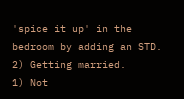'spice it up' in the bedroom by adding an STD.
2) Getting married.
1) Not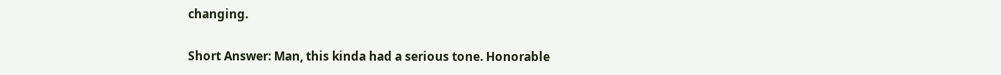changing.

Short Answer: Man, this kinda had a serious tone. Honorable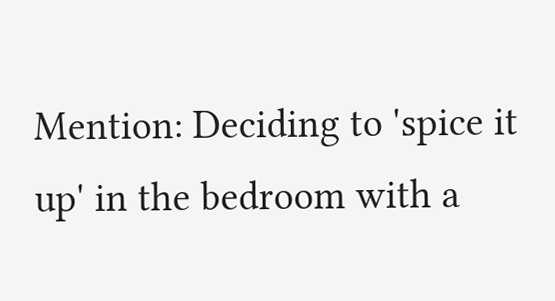Mention: Deciding to 'spice it up' in the bedroom with a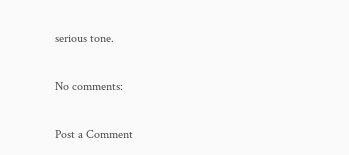serious tone.

No comments:

Post a Comment